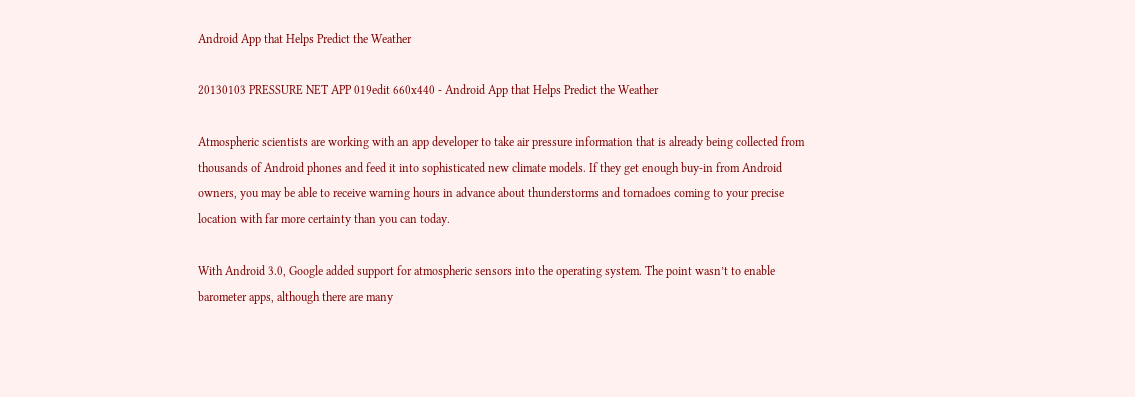Android App that Helps Predict the Weather

20130103 PRESSURE NET APP 019edit 660x440 - Android App that Helps Predict the Weather

Atmospheric scientists are working with an app developer to take air pressure information that is already being collected from thousands of Android phones and feed it into sophisticated new climate models. If they get enough buy-in from Android owners, you may be able to receive warning hours in advance about thunderstorms and tornadoes coming to your precise location with far more certainty than you can today.

With Android 3.0, Google added support for atmospheric sensors into the operating system. The point wasn’t to enable barometer apps, although there are many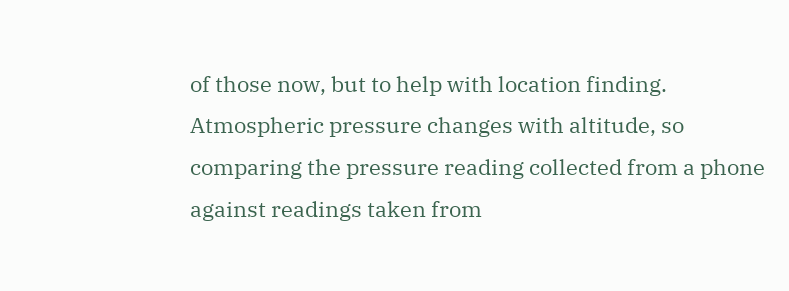of those now, but to help with location finding. Atmospheric pressure changes with altitude, so comparing the pressure reading collected from a phone against readings taken from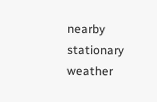nearby stationary weather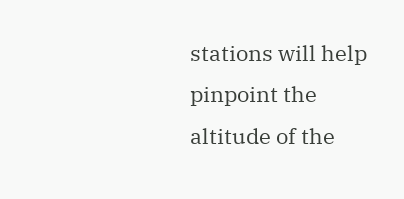stations will help pinpoint the altitude of the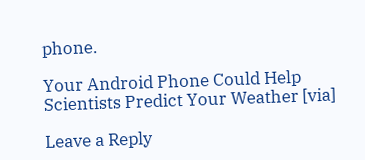phone.

Your Android Phone Could Help Scientists Predict Your Weather [via]

Leave a Reply